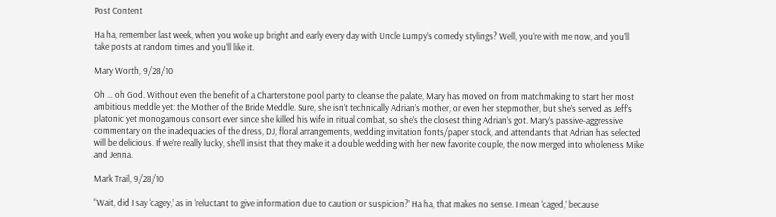Post Content

Ha ha, remember last week, when you woke up bright and early every day with Uncle Lumpy’s comedy stylings? Well, you’re with me now, and you’ll take posts at random times and you’ll like it.

Mary Worth, 9/28/10

Oh … oh God. Without even the benefit of a Charterstone pool party to cleanse the palate, Mary has moved on from matchmaking to start her most ambitious meddle yet: the Mother of the Bride Meddle. Sure, she isn’t technically Adrian’s mother, or even her stepmother, but she’s served as Jeff’s platonic yet monogamous consort ever since she killed his wife in ritual combat, so she’s the closest thing Adrian’s got. Mary’s passive-aggressive commentary on the inadequacies of the dress, DJ, floral arrangements, wedding invitation fonts/paper stock, and attendants that Adrian has selected will be delicious. If we’re really lucky, she’ll insist that they make it a double wedding with her new favorite couple, the now merged into wholeness Mike and Jenna.

Mark Trail, 9/28/10

“Wait, did I say ‘cagey,’ as in ‘reluctant to give information due to caution or suspicion?’ Ha ha, that makes no sense. I mean ‘caged,’ because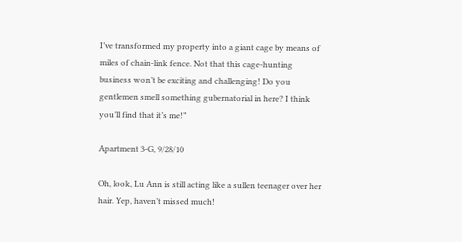I’ve transformed my property into a giant cage by means of miles of chain-link fence. Not that this cage-hunting business won’t be exciting and challenging! Do you gentlemen smell something gubernatorial in here? I think you’ll find that it’s me!”

Apartment 3-G, 9/28/10

Oh, look, Lu Ann is still acting like a sullen teenager over her hair. Yep, haven’t missed much!